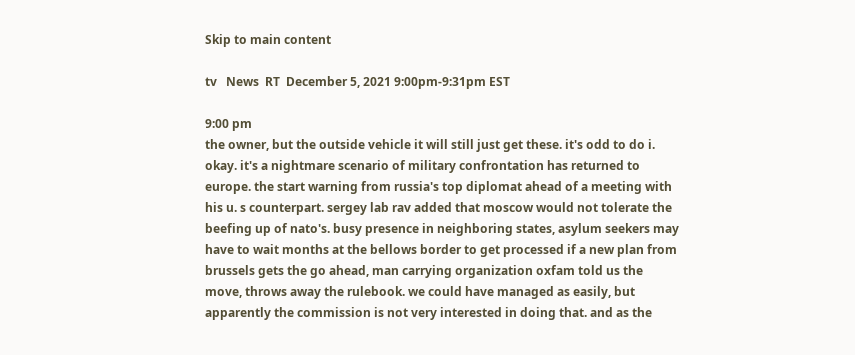Skip to main content

tv   News  RT  December 5, 2021 9:00pm-9:31pm EST

9:00 pm
the owner, but the outside vehicle it will still just get these. it's odd to do i. okay. it's a nightmare scenario of military confrontation has returned to europe. the start warning from russia's top diplomat ahead of a meeting with his u. s counterpart. sergey lab rav added that moscow would not tolerate the beefing up of nato's. busy presence in neighboring states, asylum seekers may have to wait months at the bellows border to get processed if a new plan from brussels gets the go ahead, man carrying organization oxfam told us the move, throws away the rulebook. we could have managed as easily, but apparently the commission is not very interested in doing that. and as the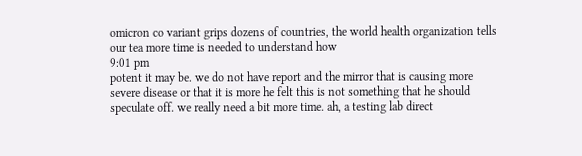omicron co variant grips dozens of countries, the world health organization tells our tea more time is needed to understand how
9:01 pm
potent it may be. we do not have report and the mirror that is causing more severe disease or that it is more he felt this is not something that he should speculate off. we really need a bit more time. ah, a testing lab direct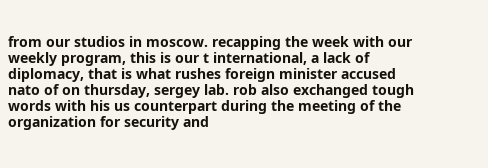from our studios in moscow. recapping the week with our weekly program, this is our t international, a lack of diplomacy, that is what rushes foreign minister accused nato of on thursday, sergey lab. rob also exchanged tough words with his us counterpart during the meeting of the organization for security and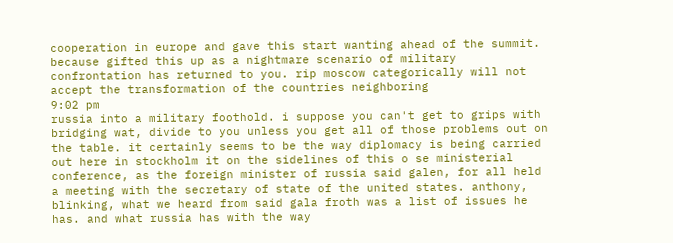cooperation in europe and gave this start wanting ahead of the summit. because gifted this up as a nightmare scenario of military confrontation has returned to you. rip moscow categorically will not accept the transformation of the countries neighboring
9:02 pm
russia into a military foothold. i suppose you can't get to grips with bridging wat, divide to you unless you get all of those problems out on the table. it certainly seems to be the way diplomacy is being carried out here in stockholm it on the sidelines of this o se ministerial conference, as the foreign minister of russia said galen, for all held a meeting with the secretary of state of the united states. anthony, blinking, what we heard from said gala froth was a list of issues he has. and what russia has with the way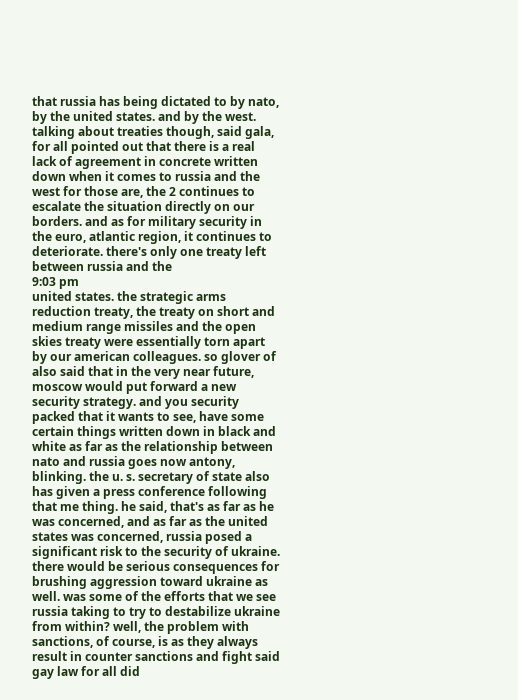that russia has being dictated to by nato, by the united states. and by the west. talking about treaties though, said gala, for all pointed out that there is a real lack of agreement in concrete written down when it comes to russia and the west for those are, the 2 continues to escalate the situation directly on our borders. and as for military security in the euro, atlantic region, it continues to deteriorate. there's only one treaty left between russia and the
9:03 pm
united states. the strategic arms reduction treaty, the treaty on short and medium range missiles and the open skies treaty were essentially torn apart by our american colleagues. so glover of also said that in the very near future, moscow would put forward a new security strategy. and you security packed that it wants to see, have some certain things written down in black and white as far as the relationship between nato and russia goes now antony, blinking. the u. s. secretary of state also has given a press conference following that me thing. he said, that's as far as he was concerned, and as far as the united states was concerned, russia posed a significant risk to the security of ukraine. there would be serious consequences for brushing aggression toward ukraine as well. was some of the efforts that we see russia taking to try to destabilize ukraine from within? well, the problem with sanctions, of course, is as they always result in counter sanctions and fight said gay law for all did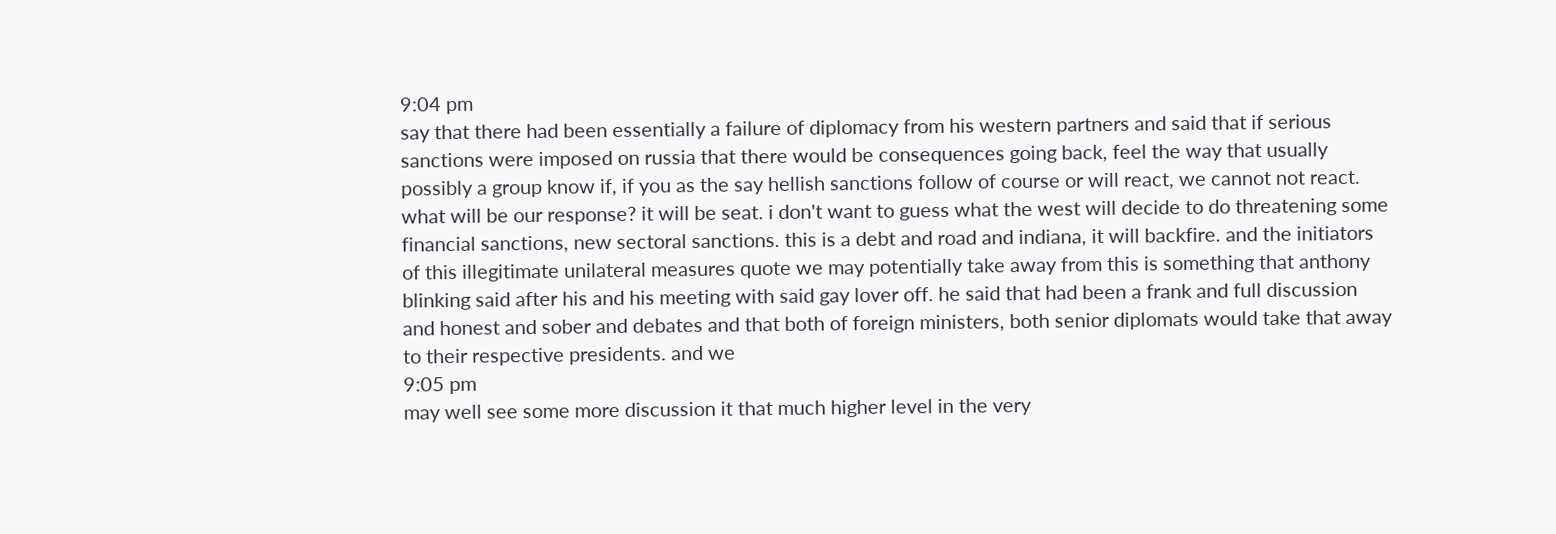9:04 pm
say that there had been essentially a failure of diplomacy from his western partners and said that if serious sanctions were imposed on russia that there would be consequences going back, feel the way that usually possibly a group know if, if you as the say hellish sanctions follow of course or will react, we cannot not react. what will be our response? it will be seat. i don't want to guess what the west will decide to do threatening some financial sanctions, new sectoral sanctions. this is a debt and road and indiana, it will backfire. and the initiators of this illegitimate unilateral measures quote we may potentially take away from this is something that anthony blinking said after his and his meeting with said gay lover off. he said that had been a frank and full discussion and honest and sober and debates and that both of foreign ministers, both senior diplomats would take that away to their respective presidents. and we
9:05 pm
may well see some more discussion it that much higher level in the very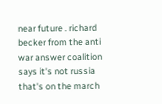near future . richard becker from the anti war answer coalition says it's not russia that's on the march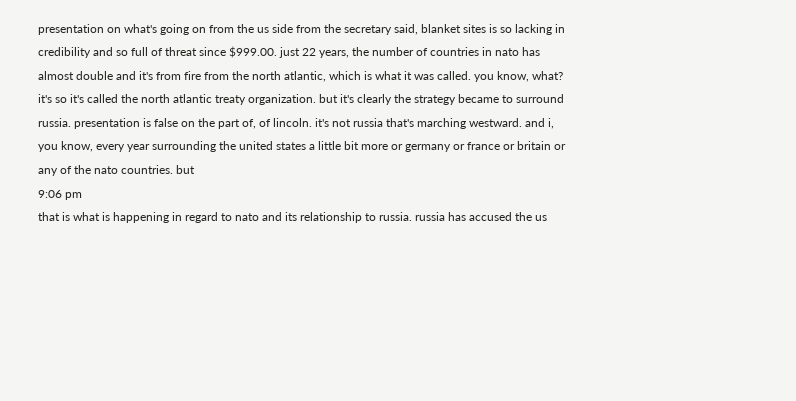presentation on what's going on from the us side from the secretary said, blanket sites is so lacking in credibility and so full of threat since $999.00. just 22 years, the number of countries in nato has almost double and it's from fire from the north atlantic, which is what it was called. you know, what? it's so it's called the north atlantic treaty organization. but it's clearly the strategy became to surround russia. presentation is false on the part of, of lincoln. it's not russia that's marching westward. and i, you know, every year surrounding the united states a little bit more or germany or france or britain or any of the nato countries. but
9:06 pm
that is what is happening in regard to nato and its relationship to russia. russia has accused the us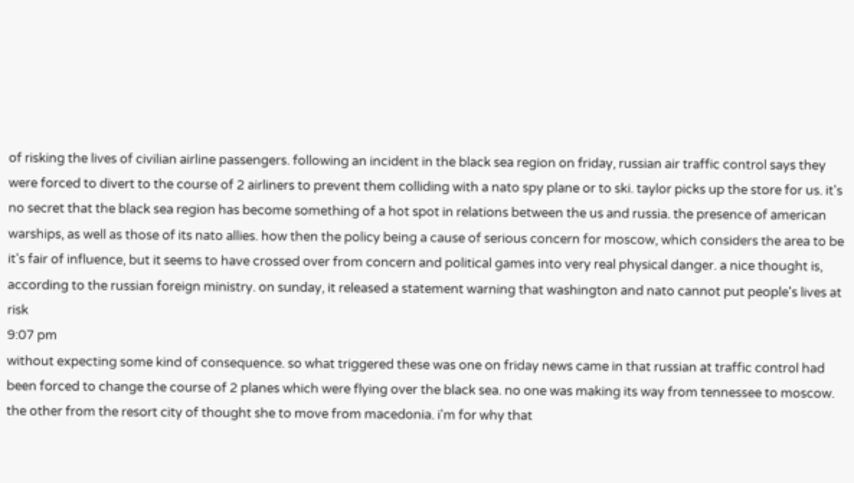of risking the lives of civilian airline passengers. following an incident in the black sea region on friday, russian air traffic control says they were forced to divert to the course of 2 airliners to prevent them colliding with a nato spy plane or to ski. taylor picks up the store for us. it's no secret that the black sea region has become something of a hot spot in relations between the us and russia. the presence of american warships, as well as those of its nato allies. how then the policy being a cause of serious concern for moscow, which considers the area to be it's fair of influence, but it seems to have crossed over from concern and political games into very real physical danger. a nice thought is, according to the russian foreign ministry. on sunday, it released a statement warning that washington and nato cannot put people's lives at risk
9:07 pm
without expecting some kind of consequence. so what triggered these was one on friday news came in that russian at traffic control had been forced to change the course of 2 planes which were flying over the black sea. no one was making its way from tennessee to moscow. the other from the resort city of thought she to move from macedonia. i'm for why that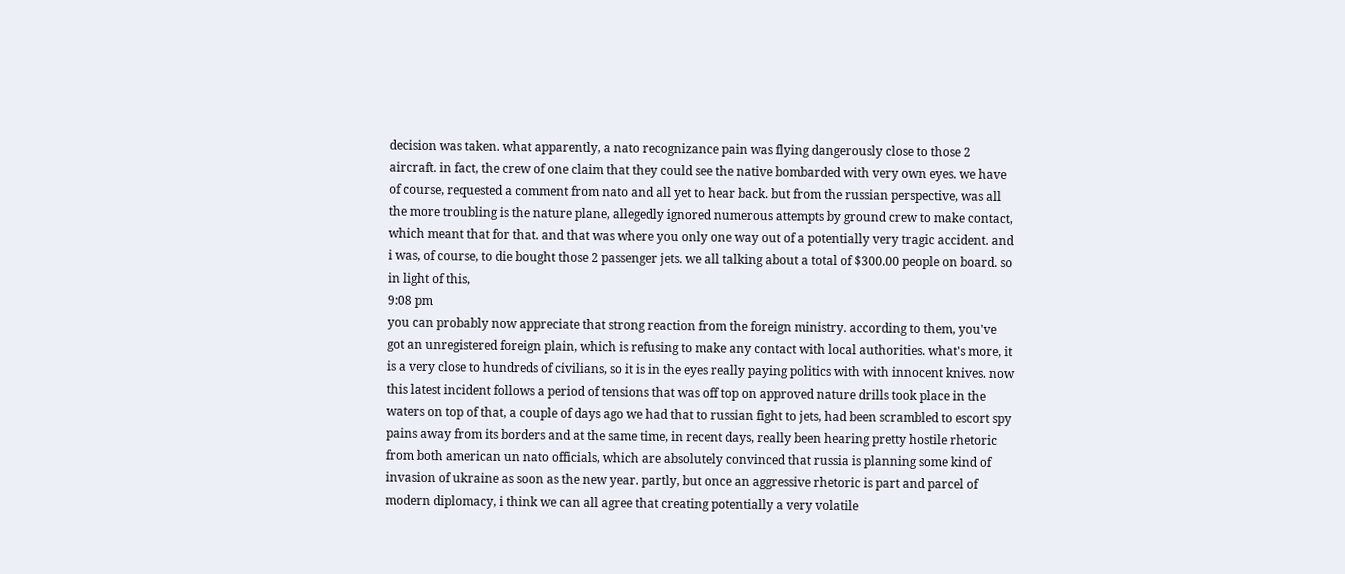decision was taken. what apparently, a nato recognizance pain was flying dangerously close to those 2 aircraft. in fact, the crew of one claim that they could see the native bombarded with very own eyes. we have of course, requested a comment from nato and all yet to hear back. but from the russian perspective, was all the more troubling is the nature plane, allegedly ignored numerous attempts by ground crew to make contact, which meant that for that. and that was where you only one way out of a potentially very tragic accident. and i was, of course, to die bought those 2 passenger jets. we all talking about a total of $300.00 people on board. so in light of this,
9:08 pm
you can probably now appreciate that strong reaction from the foreign ministry. according to them, you've got an unregistered foreign plain, which is refusing to make any contact with local authorities. what's more, it is a very close to hundreds of civilians, so it is in the eyes really paying politics with with innocent knives. now this latest incident follows a period of tensions that was off top on approved nature drills took place in the waters on top of that, a couple of days ago we had that to russian fight to jets, had been scrambled to escort spy pains away from its borders and at the same time, in recent days, really been hearing pretty hostile rhetoric from both american un nato officials, which are absolutely convinced that russia is planning some kind of invasion of ukraine as soon as the new year. partly, but once an aggressive rhetoric is part and parcel of modern diplomacy, i think we can all agree that creating potentially a very volatile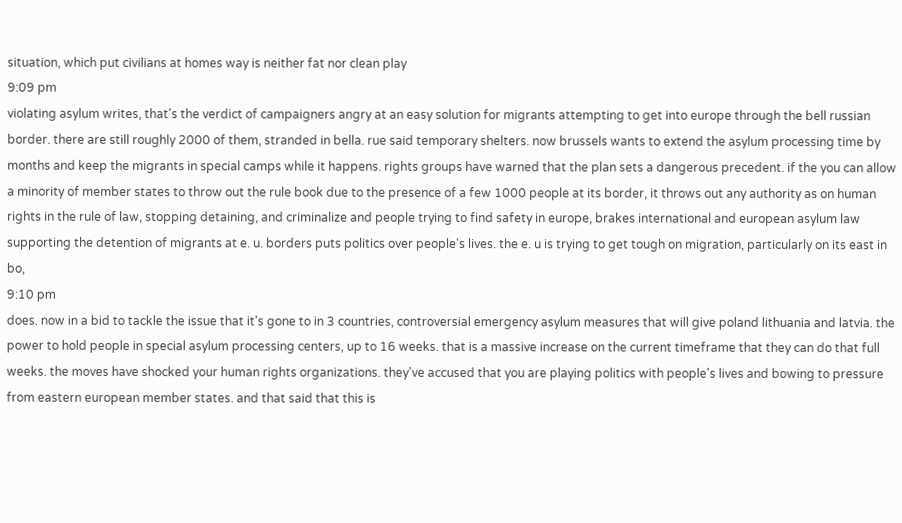situation, which put civilians at homes way is neither fat nor clean play
9:09 pm
violating asylum writes, that's the verdict of campaigners angry at an easy solution for migrants attempting to get into europe through the bell russian border. there are still roughly 2000 of them, stranded in bella. rue said temporary shelters. now brussels wants to extend the asylum processing time by months and keep the migrants in special camps while it happens. rights groups have warned that the plan sets a dangerous precedent. if the you can allow a minority of member states to throw out the rule book due to the presence of a few 1000 people at its border, it throws out any authority as on human rights in the rule of law, stopping detaining, and criminalize and people trying to find safety in europe, brakes international and european asylum law supporting the detention of migrants at e. u. borders puts politics over people's lives. the e. u is trying to get tough on migration, particularly on its east in bo,
9:10 pm
does. now in a bid to tackle the issue that it's gone to in 3 countries, controversial emergency asylum measures that will give poland lithuania and latvia. the power to hold people in special asylum processing centers, up to 16 weeks. that is a massive increase on the current timeframe that they can do that full weeks. the moves have shocked your human rights organizations. they've accused that you are playing politics with people's lives and bowing to pressure from eastern european member states. and that said that this is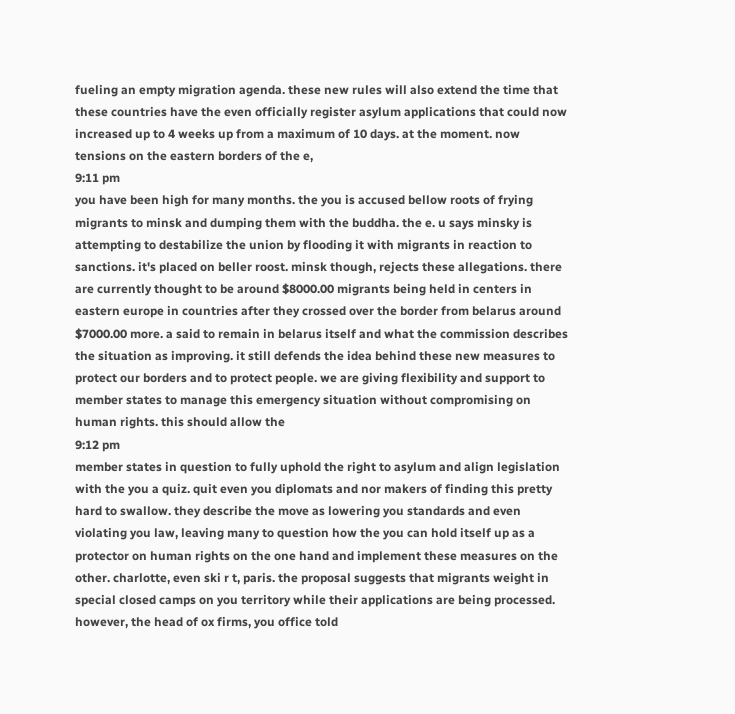fueling an empty migration agenda. these new rules will also extend the time that these countries have the even officially register asylum applications that could now increased up to 4 weeks up from a maximum of 10 days. at the moment. now tensions on the eastern borders of the e,
9:11 pm
you have been high for many months. the you is accused bellow roots of frying migrants to minsk and dumping them with the buddha. the e. u says minsky is attempting to destabilize the union by flooding it with migrants in reaction to sanctions. it's placed on beller roost. minsk though, rejects these allegations. there are currently thought to be around $8000.00 migrants being held in centers in eastern europe in countries after they crossed over the border from belarus around $7000.00 more. a said to remain in belarus itself and what the commission describes the situation as improving. it still defends the idea behind these new measures to protect our borders and to protect people. we are giving flexibility and support to member states to manage this emergency situation without compromising on human rights. this should allow the
9:12 pm
member states in question to fully uphold the right to asylum and align legislation with the you a quiz. quit even you diplomats and nor makers of finding this pretty hard to swallow. they describe the move as lowering you standards and even violating you law, leaving many to question how the you can hold itself up as a protector on human rights on the one hand and implement these measures on the other. charlotte, even ski r t, paris. the proposal suggests that migrants weight in special closed camps on you territory while their applications are being processed. however, the head of ox firms, you office told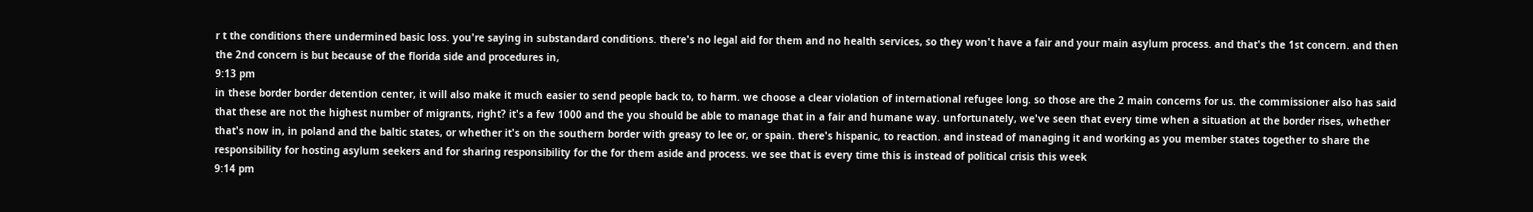r t the conditions there undermined basic loss. you're saying in substandard conditions. there's no legal aid for them and no health services, so they won't have a fair and your main asylum process. and that's the 1st concern. and then the 2nd concern is but because of the florida side and procedures in,
9:13 pm
in these border border detention center, it will also make it much easier to send people back to, to harm. we choose a clear violation of international refugee long. so those are the 2 main concerns for us. the commissioner also has said that these are not the highest number of migrants, right? it's a few 1000 and the you should be able to manage that in a fair and humane way. unfortunately, we've seen that every time when a situation at the border rises, whether that's now in, in poland and the baltic states, or whether it's on the southern border with greasy to lee or, or spain. there's hispanic, to reaction. and instead of managing it and working as you member states together to share the responsibility for hosting asylum seekers and for sharing responsibility for the for them aside and process. we see that is every time this is instead of political crisis this week
9:14 pm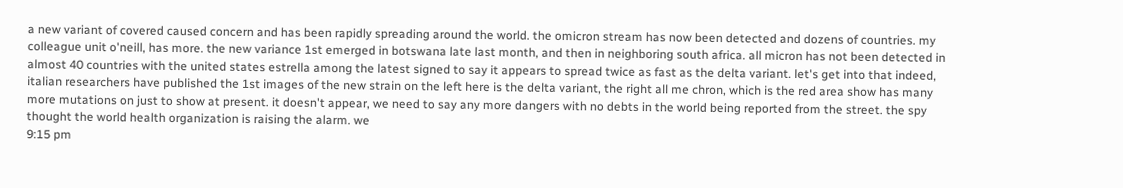a new variant of covered caused concern and has been rapidly spreading around the world. the omicron stream has now been detected and dozens of countries. my colleague unit o'neill, has more. the new variance 1st emerged in botswana late last month, and then in neighboring south africa. all micron has not been detected in almost 40 countries with the united states estrella among the latest signed to say it appears to spread twice as fast as the delta variant. let's get into that indeed, italian researchers have published the 1st images of the new strain on the left here is the delta variant, the right all me chron, which is the red area show has many more mutations on just to show at present. it doesn't appear, we need to say any more dangers with no debts in the world being reported from the street. the spy thought the world health organization is raising the alarm. we
9:15 pm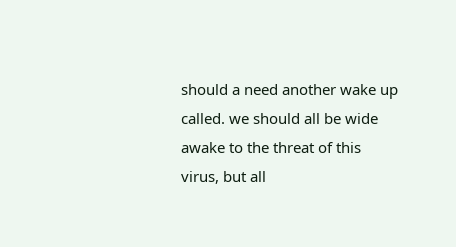should a need another wake up called. we should all be wide awake to the threat of this virus, but all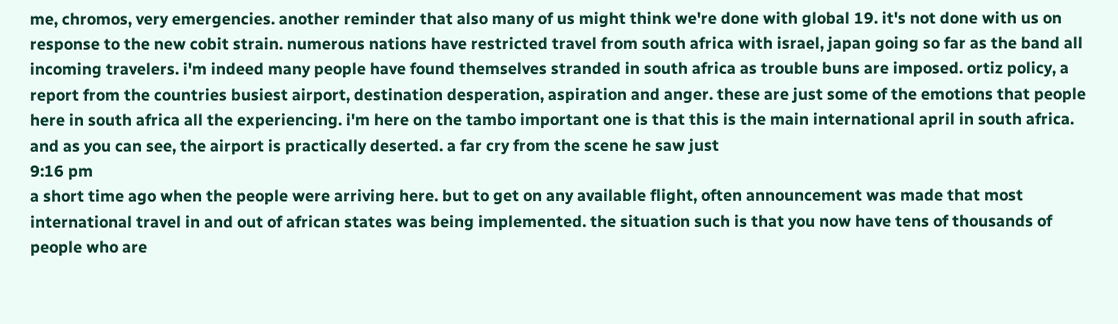me, chromos, very emergencies. another reminder that also many of us might think we're done with global 19. it's not done with us on response to the new cobit strain. numerous nations have restricted travel from south africa with israel, japan going so far as the band all incoming travelers. i'm indeed many people have found themselves stranded in south africa as trouble buns are imposed. ortiz policy, a report from the countries busiest airport, destination desperation, aspiration and anger. these are just some of the emotions that people here in south africa all the experiencing. i'm here on the tambo important one is that this is the main international april in south africa. and as you can see, the airport is practically deserted. a far cry from the scene he saw just
9:16 pm
a short time ago when the people were arriving here. but to get on any available flight, often announcement was made that most international travel in and out of african states was being implemented. the situation such is that you now have tens of thousands of people who are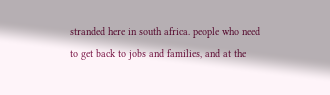stranded here in south africa. people who need to get back to jobs and families, and at the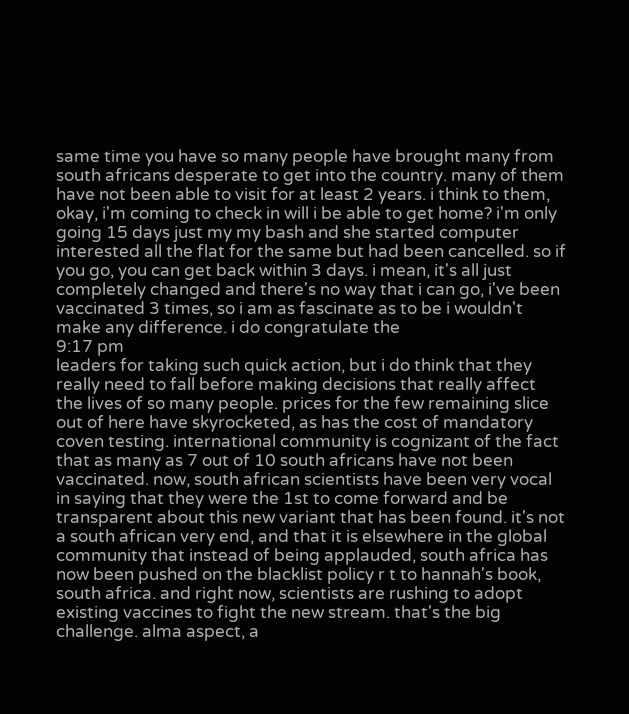same time you have so many people have brought many from south africans desperate to get into the country. many of them have not been able to visit for at least 2 years. i think to them, okay, i'm coming to check in will i be able to get home? i'm only going 15 days just my my bash and she started computer interested all the flat for the same but had been cancelled. so if you go, you can get back within 3 days. i mean, it's all just completely changed and there's no way that i can go, i've been vaccinated 3 times, so i am as fascinate as to be i wouldn't make any difference. i do congratulate the
9:17 pm
leaders for taking such quick action, but i do think that they really need to fall before making decisions that really affect the lives of so many people. prices for the few remaining slice out of here have skyrocketed, as has the cost of mandatory coven testing. international community is cognizant of the fact that as many as 7 out of 10 south africans have not been vaccinated. now, south african scientists have been very vocal in saying that they were the 1st to come forward and be transparent about this new variant that has been found. it's not a south african very end, and that it is elsewhere in the global community that instead of being applauded, south africa has now been pushed on the blacklist policy r t to hannah's book, south africa. and right now, scientists are rushing to adopt existing vaccines to fight the new stream. that's the big challenge. alma aspect, a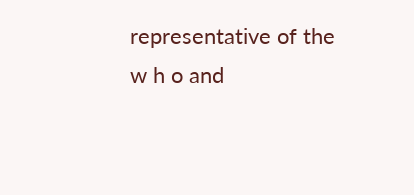representative of the w h o and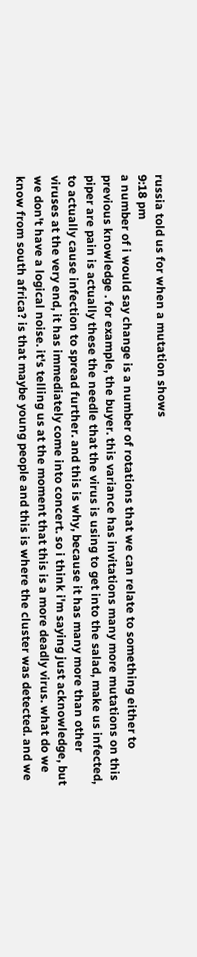russia told us for when a mutation shows
9:18 pm
a number of i would say change is a number of rotations that we can relate to something either to previous knowledge . for example, the buyer. this variance has invitations many more mutations on this piper are pain is actually these the needle that the virus is using to get into the salad, make us infected, to actually cause infection to spread further. and this is why, because it has many more than other viruses at the very end, it has immediately come into concert. so i think i'm saying just acknowledge, but we don't have a logical noise. it's telling us at the moment that this is a more deadly virus. what do we know from south africa? is that maybe young people and this is where the cluster was detected. and we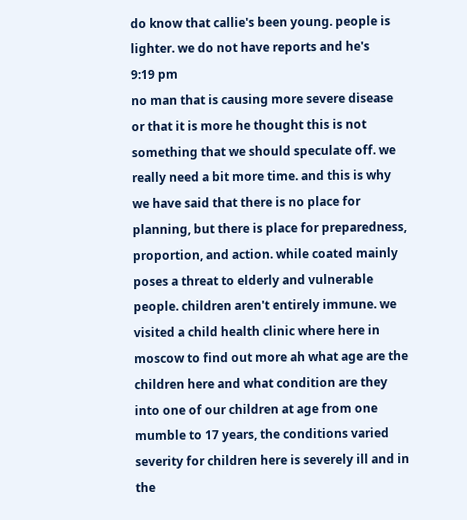do know that callie's been young. people is lighter. we do not have reports and he's
9:19 pm
no man that is causing more severe disease or that it is more he thought this is not something that we should speculate off. we really need a bit more time. and this is why we have said that there is no place for planning, but there is place for preparedness, proportion, and action. while coated mainly poses a threat to elderly and vulnerable people. children aren't entirely immune. we visited a child health clinic where here in moscow to find out more ah what age are the children here and what condition are they into one of our children at age from one mumble to 17 years, the conditions varied severity for children here is severely ill and in the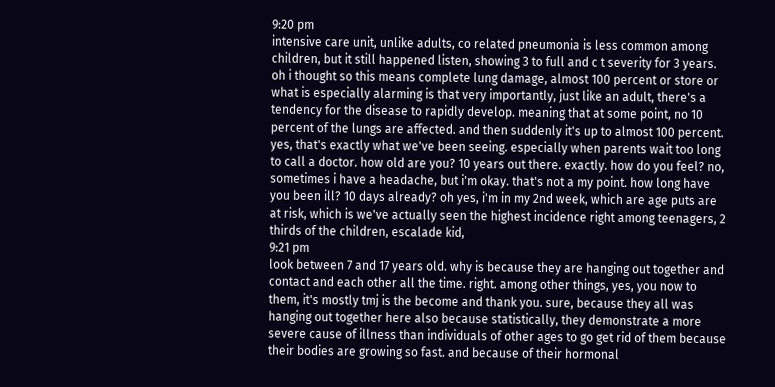9:20 pm
intensive care unit, unlike adults, co related pneumonia is less common among children, but it still happened listen, showing 3 to full and c t severity for 3 years. oh i thought so this means complete lung damage, almost 100 percent or store or what is especially alarming is that very importantly, just like an adult, there's a tendency for the disease to rapidly develop. meaning that at some point, no 10 percent of the lungs are affected. and then suddenly it's up to almost 100 percent. yes, that's exactly what we've been seeing. especially when parents wait too long to call a doctor. how old are you? 10 years out there. exactly. how do you feel? no, sometimes i have a headache, but i'm okay. that's not a my point. how long have you been ill? 10 days already? oh yes, i'm in my 2nd week, which are age puts are at risk, which is we've actually seen the highest incidence right among teenagers, 2 thirds of the children, escalade kid,
9:21 pm
look between 7 and 17 years old. why is because they are hanging out together and contact and each other all the time. right. among other things, yes, you now to them, it's mostly tmj is the become and thank you. sure, because they all was hanging out together here also because statistically, they demonstrate a more severe cause of illness than individuals of other ages to go get rid of them because their bodies are growing so fast. and because of their hormonal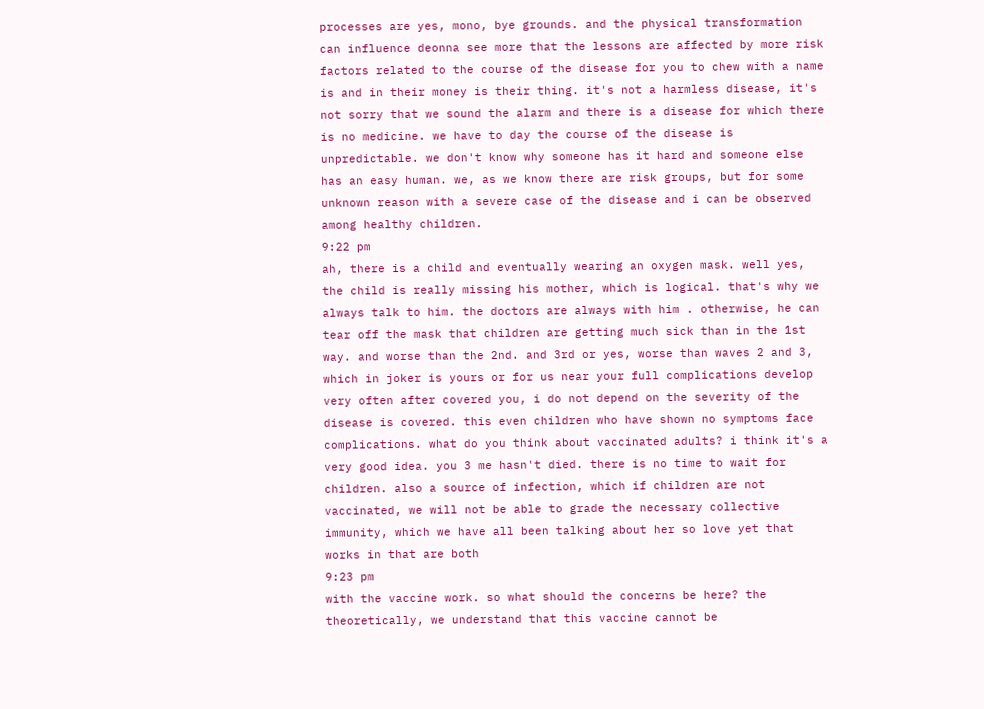processes are yes, mono, bye grounds. and the physical transformation can influence deonna see more that the lessons are affected by more risk factors related to the course of the disease for you to chew with a name is and in their money is their thing. it's not a harmless disease, it's not sorry that we sound the alarm and there is a disease for which there is no medicine. we have to day the course of the disease is unpredictable. we don't know why someone has it hard and someone else has an easy human. we, as we know there are risk groups, but for some unknown reason with a severe case of the disease and i can be observed among healthy children.
9:22 pm
ah, there is a child and eventually wearing an oxygen mask. well yes, the child is really missing his mother, which is logical. that's why we always talk to him. the doctors are always with him . otherwise, he can tear off the mask that children are getting much sick than in the 1st way. and worse than the 2nd. and 3rd or yes, worse than waves 2 and 3, which in joker is yours or for us near your full complications develop very often after covered you, i do not depend on the severity of the disease is covered. this even children who have shown no symptoms face complications. what do you think about vaccinated adults? i think it's a very good idea. you 3 me hasn't died. there is no time to wait for children. also a source of infection, which if children are not vaccinated, we will not be able to grade the necessary collective immunity, which we have all been talking about her so love yet that works in that are both
9:23 pm
with the vaccine work. so what should the concerns be here? the theoretically, we understand that this vaccine cannot be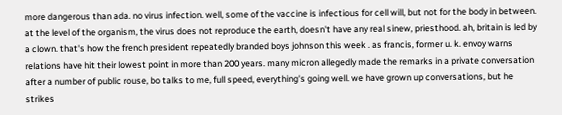more dangerous than ada. no virus infection. well, some of the vaccine is infectious for cell will, but not for the body in between. at the level of the organism, the virus does not reproduce the earth, doesn't have any real sinew, priesthood. ah, britain is led by a clown. that's how the french president repeatedly branded boys johnson this week . as francis, former u. k. envoy warns relations have hit their lowest point in more than 200 years. many micron allegedly made the remarks in a private conversation after a number of public rouse, bo talks to me, full speed, everything's going well. we have grown up conversations, but he strikes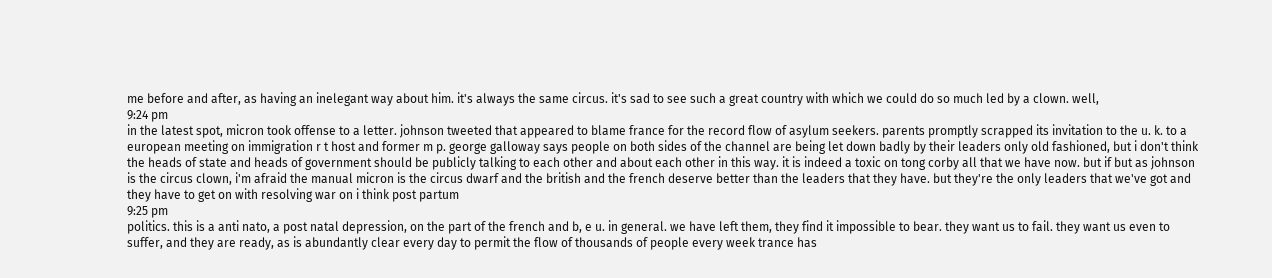me before and after, as having an inelegant way about him. it's always the same circus. it's sad to see such a great country with which we could do so much led by a clown. well,
9:24 pm
in the latest spot, micron took offense to a letter. johnson tweeted that appeared to blame france for the record flow of asylum seekers. parents promptly scrapped its invitation to the u. k. to a european meeting on immigration r t host and former m p. george galloway says people on both sides of the channel are being let down badly by their leaders only old fashioned, but i don't think the heads of state and heads of government should be publicly talking to each other and about each other in this way. it is indeed a toxic on tong corby all that we have now. but if but as johnson is the circus clown, i'm afraid the manual micron is the circus dwarf and the british and the french deserve better than the leaders that they have. but they're the only leaders that we've got and they have to get on with resolving war on i think post partum
9:25 pm
politics. this is a anti nato, a post natal depression, on the part of the french and b, e u. in general. we have left them, they find it impossible to bear. they want us to fail. they want us even to suffer, and they are ready, as is abundantly clear every day to permit the flow of thousands of people every week trance has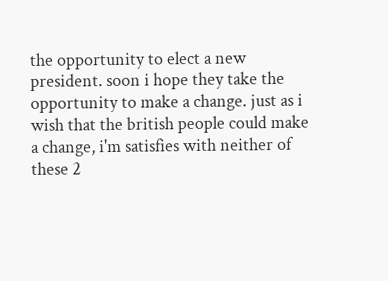the opportunity to elect a new president. soon i hope they take the opportunity to make a change. just as i wish that the british people could make a change, i'm satisfies with neither of these 2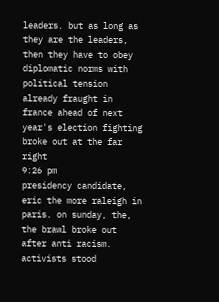leaders. but as long as they are the leaders, then they have to obey diplomatic norms with political tension already fraught in france ahead of next year's election fighting broke out at the far right
9:26 pm
presidency candidate, eric the more raleigh in paris. on sunday, the, the brawl broke out after anti racism. activists stood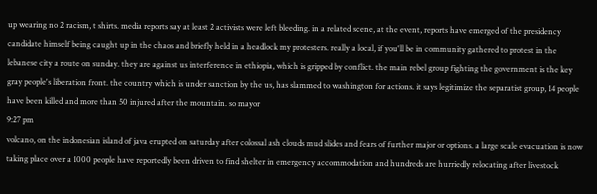up wearing no 2 racism, t shirts. media reports say at least 2 activists were left bleeding. in a related scene, at the event, reports have emerged of the presidency candidate himself being caught up in the chaos and briefly held in a headlock my protesters. really a local, if you'll be in community gathered to protest in the lebanese city a route on sunday. they are against us interference in ethiopia, which is gripped by conflict. the main rebel group fighting the government is the key gray people's liberation front. the country which is under sanction by the us, has slammed to washington for actions. it says legitimize the separatist group, 14 people have been killed and more than 50 injured after the mountain. so mayor
9:27 pm
volcano, on the indonesian island of java erupted on saturday after colossal ash clouds mud slides and fears of further major or options. a large scale evacuation is now taking place over a 1000 people have reportedly been driven to find shelter in emergency accommodation and hundreds are hurriedly relocating after livestock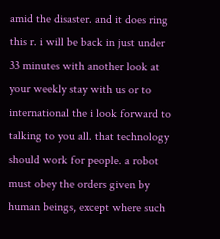amid the disaster. and it does ring this r. i will be back in just under 33 minutes with another look at your weekly stay with us or to international the i look forward to talking to you all. that technology should work for people. a robot must obey the orders given by human beings, except where such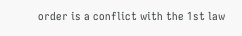order is a conflict with the 1st law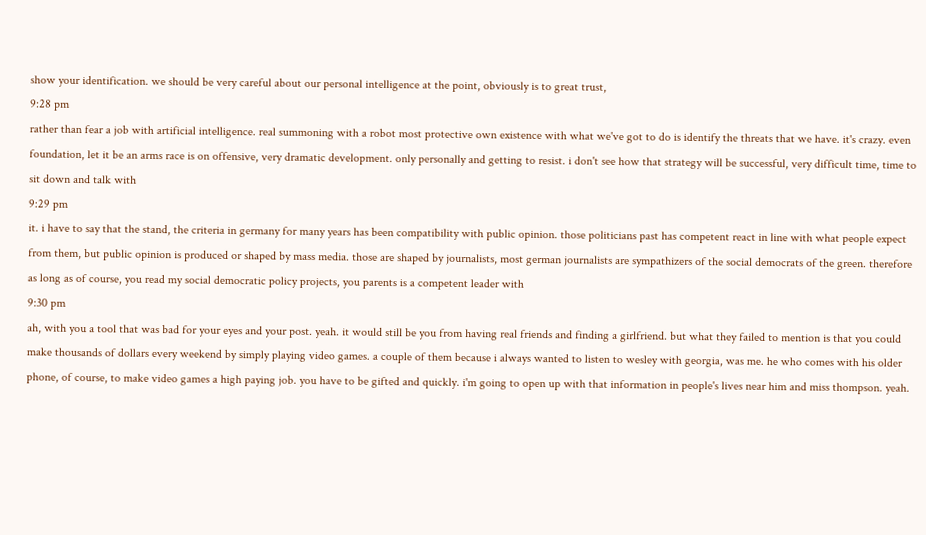show your identification. we should be very careful about our personal intelligence at the point, obviously is to great trust,
9:28 pm
rather than fear a job with artificial intelligence. real summoning with a robot most protective own existence with what we've got to do is identify the threats that we have. it's crazy. even foundation, let it be an arms race is on offensive, very dramatic development. only personally and getting to resist. i don't see how that strategy will be successful, very difficult time, time to sit down and talk with
9:29 pm
it. i have to say that the stand, the criteria in germany for many years has been compatibility with public opinion. those politicians past has competent react in line with what people expect from them, but public opinion is produced or shaped by mass media. those are shaped by journalists, most german journalists are sympathizers of the social democrats of the green. therefore as long as of course, you read my social democratic policy projects, you parents is a competent leader with
9:30 pm
ah, with you a tool that was bad for your eyes and your post. yeah. it would still be you from having real friends and finding a girlfriend. but what they failed to mention is that you could make thousands of dollars every weekend by simply playing video games. a couple of them because i always wanted to listen to wesley with georgia, was me. he who comes with his older phone, of course, to make video games a high paying job. you have to be gifted and quickly. i'm going to open up with that information in people's lives near him and miss thompson. yeah.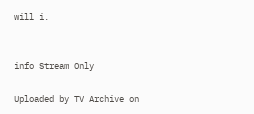will i.


info Stream Only

Uploaded by TV Archive on